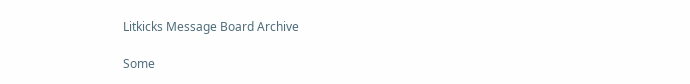Litkicks Message Board Archive

Some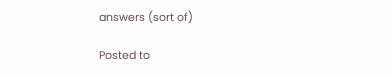answers (sort of)

Posted to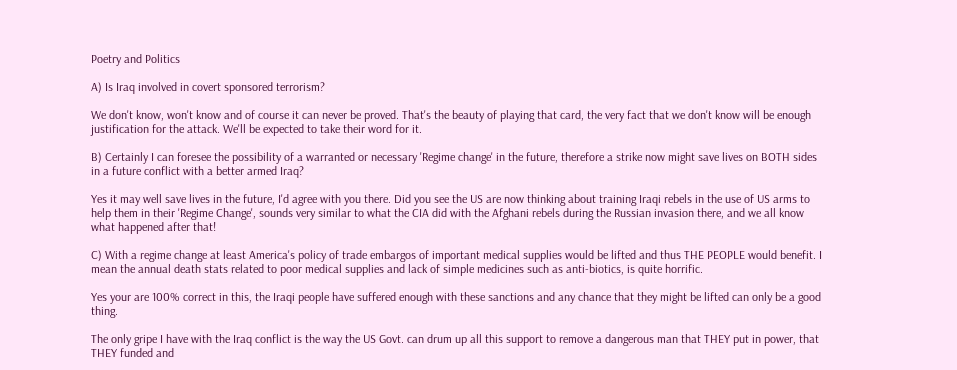Poetry and Politics

A) Is Iraq involved in covert sponsored terrorism?

We don't know, won't know and of course it can never be proved. That's the beauty of playing that card, the very fact that we don't know will be enough justification for the attack. We'll be expected to take their word for it.

B) Certainly I can foresee the possibility of a warranted or necessary 'Regime change' in the future, therefore a strike now might save lives on BOTH sides in a future conflict with a better armed Iraq?

Yes it may well save lives in the future, I'd agree with you there. Did you see the US are now thinking about training Iraqi rebels in the use of US arms to help them in their 'Regime Change', sounds very similar to what the CIA did with the Afghani rebels during the Russian invasion there, and we all know what happened after that!

C) With a regime change at least America's policy of trade embargos of important medical supplies would be lifted and thus THE PEOPLE would benefit. I mean the annual death stats related to poor medical supplies and lack of simple medicines such as anti-biotics, is quite horrific.

Yes your are 100% correct in this, the Iraqi people have suffered enough with these sanctions and any chance that they might be lifted can only be a good thing.

The only gripe I have with the Iraq conflict is the way the US Govt. can drum up all this support to remove a dangerous man that THEY put in power, that THEY funded and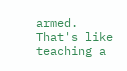armed. That's like teaching a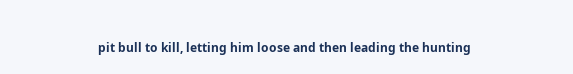pit bull to kill, letting him loose and then leading the hunting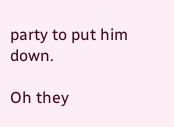party to put him down.

Oh they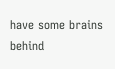have some brains behind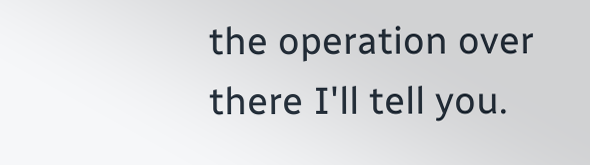the operation over there I'll tell you.